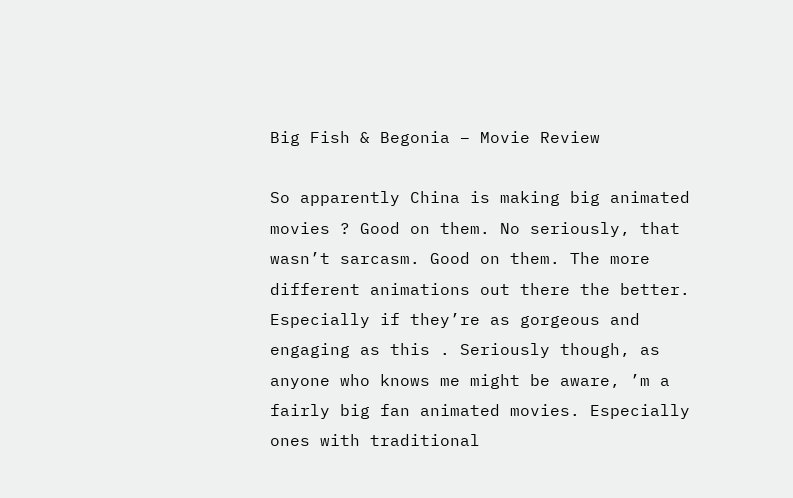Big Fish & Begonia – Movie Review

So apparently China is making big animated movies ? Good on them. No seriously, that wasn’t sarcasm. Good on them. The more different animations out there the better. Especially if they’re as gorgeous and engaging as this . Seriously though, as anyone who knows me might be aware, ’m a fairly big fan animated movies. Especially ones with traditional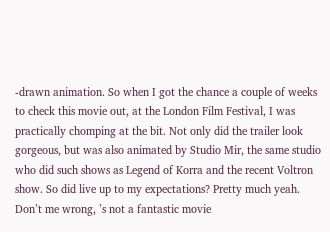-drawn animation. So when I got the chance a couple of weeks to check this movie out, at the London Film Festival, I was practically chomping at the bit. Not only did the trailer look gorgeous, but was also animated by Studio Mir, the same studio who did such shows as Legend of Korra and the recent Voltron show. So did live up to my expectations? Pretty much yeah. Don’t me wrong, ’s not a fantastic movie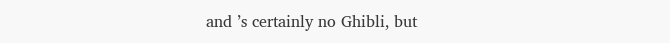and ’s certainly no Ghibli, but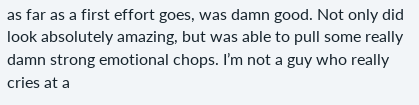as far as a first effort goes, was damn good. Not only did look absolutely amazing, but was able to pull some really damn strong emotional chops. I’m not a guy who really cries at a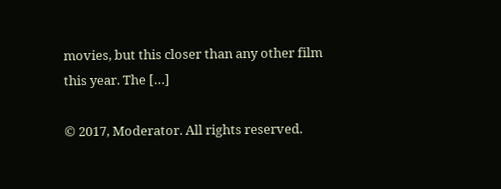movies, but this closer than any other film this year. The […]

© 2017, Moderator. All rights reserved.